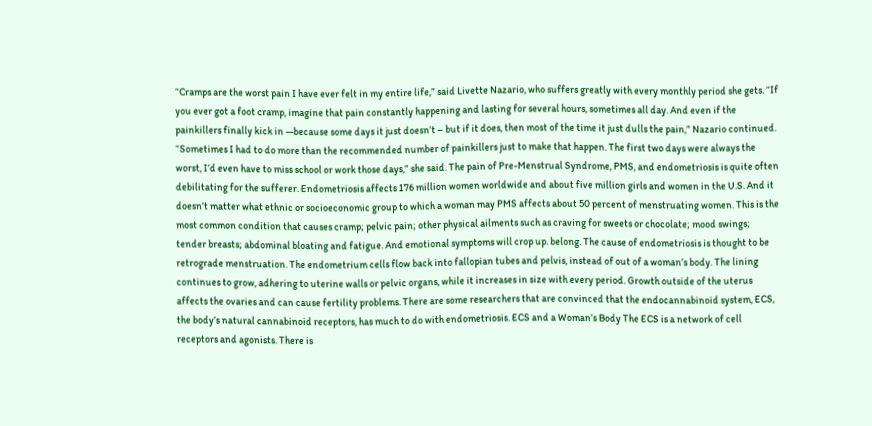“Cramps are the worst pain I have ever felt in my entire life,” said Livette Nazario, who suffers greatly with every monthly period she gets. “If you ever got a foot cramp, imagine that pain constantly happening and lasting for several hours, sometimes all day. And even if the painkillers finally kick in —because some days it just doesn’t – but if it does, then most of the time it just dulls the pain,” Nazario continued. “Sometimes I had to do more than the recommended number of painkillers just to make that happen. The first two days were always the worst, I’d even have to miss school or work those days,” she said. The pain of Pre-Menstrual Syndrome, PMS, and endometriosis is quite often debilitating for the sufferer. Endometriosis affects 176 million women worldwide and about five million girls and women in the U.S. And it doesn’t matter what ethnic or socioeconomic group to which a woman may PMS affects about 50 percent of menstruating women. This is the most common condition that causes cramp; pelvic pain; other physical ailments such as craving for sweets or chocolate; mood swings; tender breasts; abdominal bloating and fatigue. And emotional symptoms will crop up. belong. The cause of endometriosis is thought to be retrograde menstruation. The endometrium cells flow back into fallopian tubes and pelvis, instead of out of a woman’s body. The lining continues to grow, adhering to uterine walls or pelvic organs, while it increases in size with every period. Growth outside of the uterus affects the ovaries and can cause fertility problems. There are some researchers that are convinced that the endocannabinoid system, ECS, the body’s natural cannabinoid receptors, has much to do with endometriosis. ECS and a Woman’s Body The ECS is a network of cell receptors and agonists. There is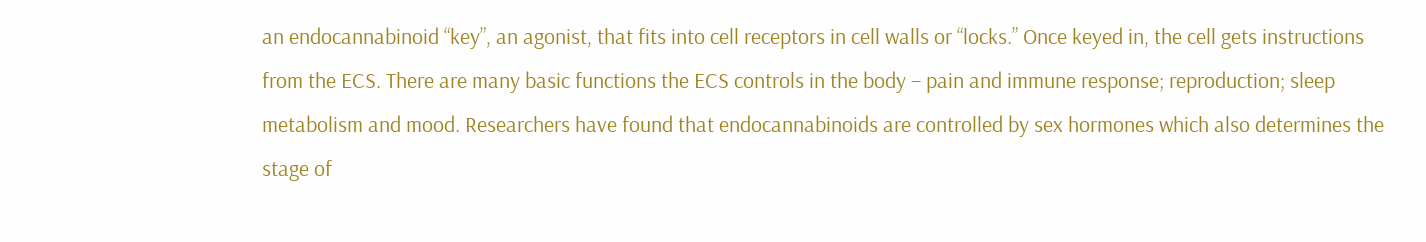an endocannabinoid “key”, an agonist, that fits into cell receptors in cell walls or “locks.” Once keyed in, the cell gets instructions from the ECS. There are many basic functions the ECS controls in the body – pain and immune response; reproduction; sleep metabolism and mood. Researchers have found that endocannabinoids are controlled by sex hormones which also determines the stage of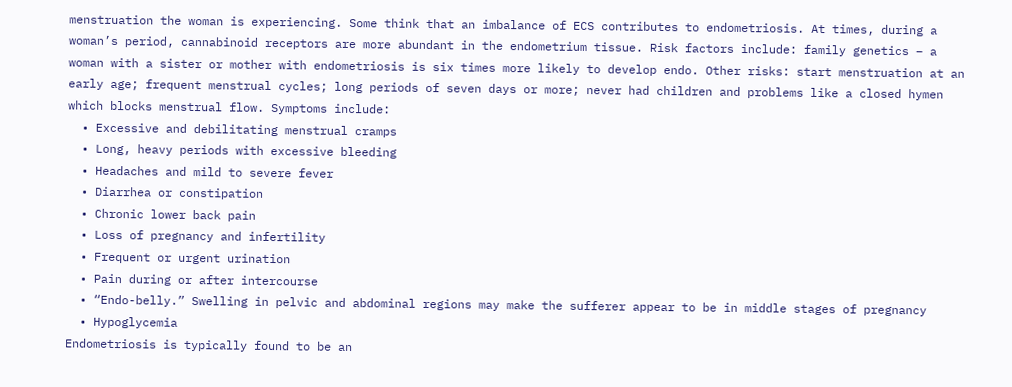menstruation the woman is experiencing. Some think that an imbalance of ECS contributes to endometriosis. At times, during a woman’s period, cannabinoid receptors are more abundant in the endometrium tissue. Risk factors include: family genetics – a woman with a sister or mother with endometriosis is six times more likely to develop endo. Other risks: start menstruation at an early age; frequent menstrual cycles; long periods of seven days or more; never had children and problems like a closed hymen which blocks menstrual flow. Symptoms include:
  • Excessive and debilitating menstrual cramps
  • Long, heavy periods with excessive bleeding
  • Headaches and mild to severe fever
  • Diarrhea or constipation
  • Chronic lower back pain
  • Loss of pregnancy and infertility
  • Frequent or urgent urination
  • Pain during or after intercourse
  • “Endo-belly.” Swelling in pelvic and abdominal regions may make the sufferer appear to be in middle stages of pregnancy
  • Hypoglycemia
Endometriosis is typically found to be an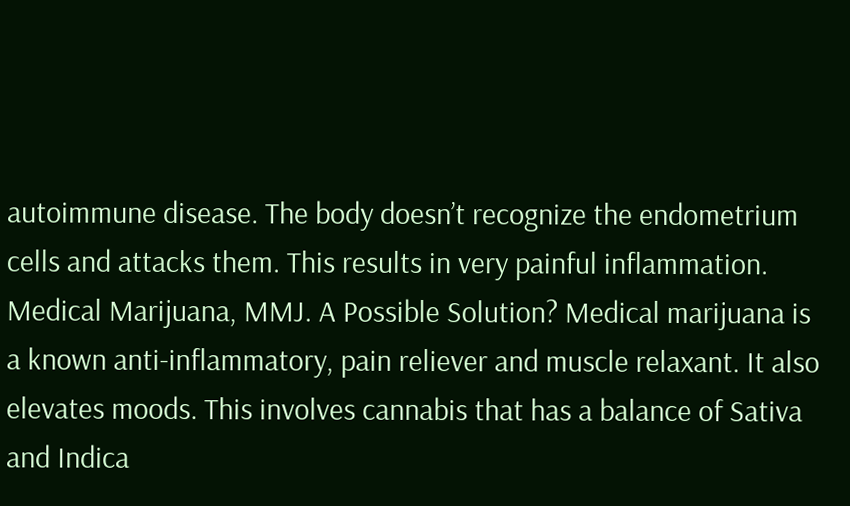autoimmune disease. The body doesn’t recognize the endometrium cells and attacks them. This results in very painful inflammation. Medical Marijuana, MMJ. A Possible Solution? Medical marijuana is a known anti-inflammatory, pain reliever and muscle relaxant. It also elevates moods. This involves cannabis that has a balance of Sativa and Indica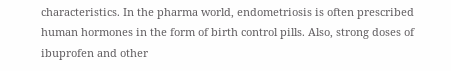characteristics. In the pharma world, endometriosis is often prescribed human hormones in the form of birth control pills. Also, strong doses of ibuprofen and other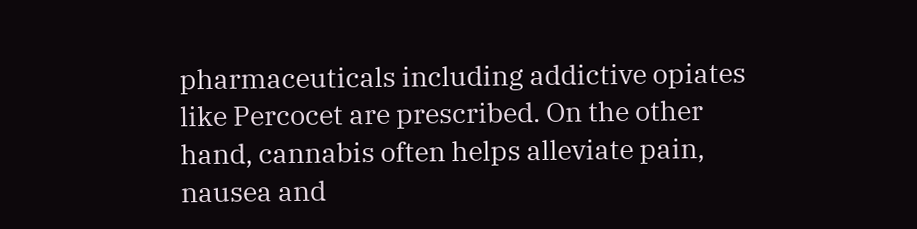pharmaceuticals including addictive opiates like Percocet are prescribed. On the other hand, cannabis often helps alleviate pain, nausea and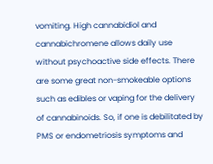vomiting. High cannabidiol and cannabichromene allows daily use without psychoactive side effects. There are some great non-smokeable options such as edibles or vaping for the delivery of cannabinoids. So, if one is debilitated by PMS or endometriosis symptoms and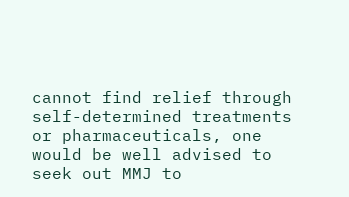cannot find relief through self-determined treatments or pharmaceuticals, one would be well advised to seek out MMJ to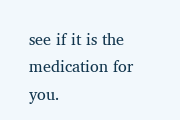see if it is the medication for you.